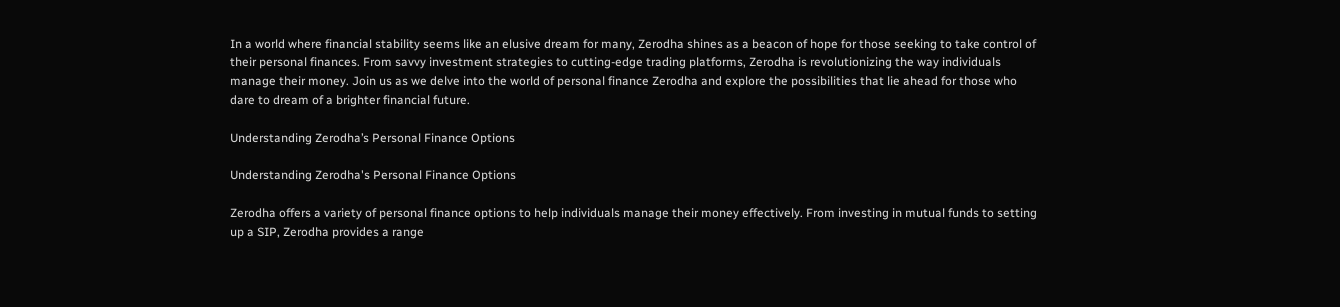In a world where financial stability seems like an elusive dream for many, Zerodha shines as a beacon of hope for those seeking to take control of their personal finances. From savvy investment strategies to cutting-edge trading platforms, Zerodha is revolutionizing the way individuals manage their money. Join us as we delve into the world of personal finance Zerodha and explore the possibilities that lie ahead for those who dare to dream of a brighter financial future.

Understanding Zerodha’s Personal Finance Options

Understanding Zerodha's Personal Finance Options

Zerodha offers a variety of personal finance options to help individuals manage their money effectively. From investing in mutual funds to setting up a SIP, Zerodha provides a range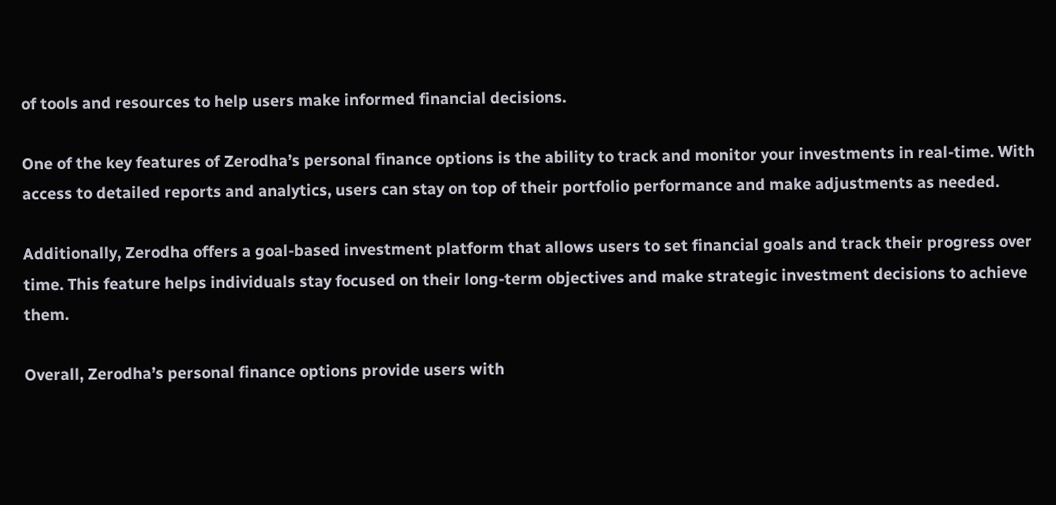of tools and resources to help users make informed financial decisions.

One of the key features of Zerodha’s personal finance options is the ability to track and monitor your investments in real-time. With access to detailed reports and analytics, users can stay on top of their portfolio performance and make adjustments as needed.

Additionally, Zerodha offers a goal-based investment platform that allows users to set financial goals and track their progress over time. This feature helps individuals stay focused on their long-term objectives and make strategic investment decisions to achieve them.

Overall, Zerodha’s personal finance options provide users with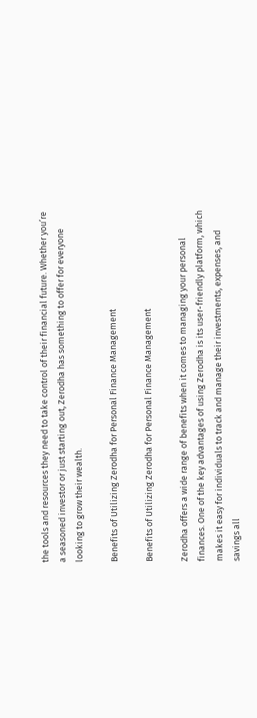the tools and resources they need to take control of their financial future. Whether you’re a seasoned investor or just starting out, Zerodha has something to offer for everyone looking to grow their wealth.

Benefits of Utilizing Zerodha for Personal Finance Management

Benefits of Utilizing Zerodha for Personal Finance Management

Zerodha offers a wide range of benefits when it comes to managing your personal finances. One of the key advantages of using Zerodha is its user-friendly platform, which makes it easy for individuals to track and manage their investments, expenses, and savings all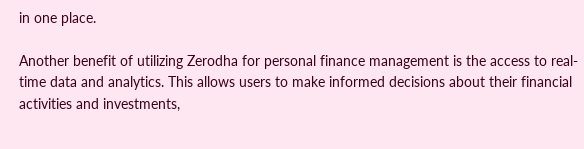in one place.

Another benefit of utilizing Zerodha for personal finance management is the access to real-time data and analytics. This allows users to make informed decisions about their financial activities and investments,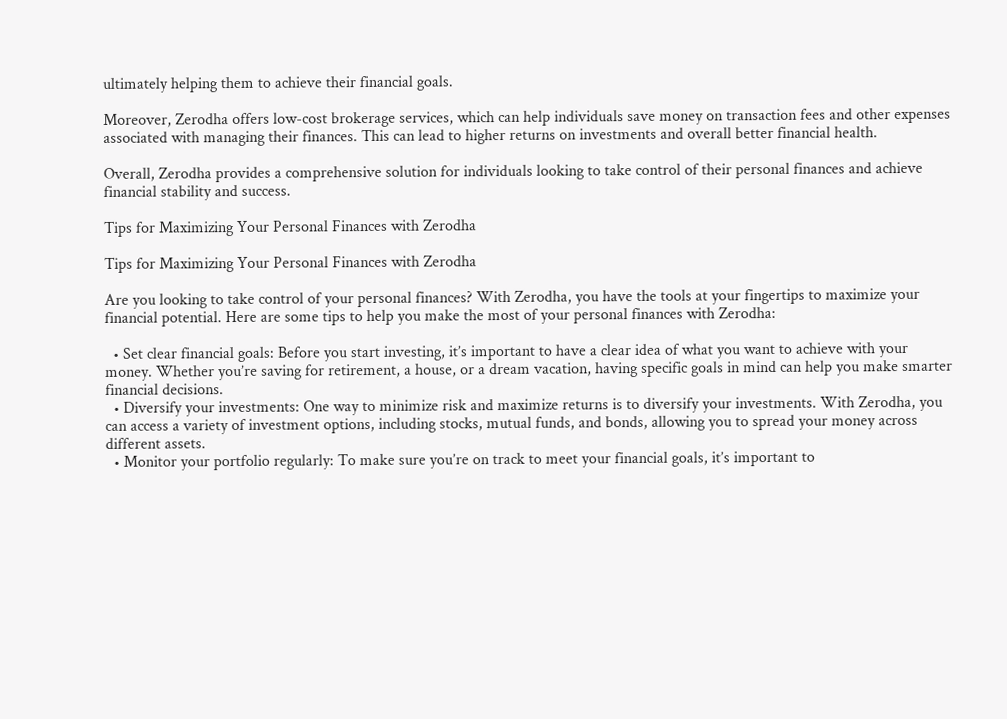ultimately helping them to achieve their financial goals.

Moreover, Zerodha offers low-cost brokerage services, which can help individuals save money on transaction fees and other expenses associated with managing their finances. This can lead to higher returns on investments and overall better financial health.

Overall, Zerodha provides a comprehensive solution for individuals looking to take control of their personal finances and achieve financial stability and success.

Tips for Maximizing Your Personal Finances with Zerodha

Tips for Maximizing Your Personal Finances with Zerodha

Are you looking to take control of your personal finances? With Zerodha, you have the tools at your fingertips to maximize your financial potential. Here are some tips to help you make the most of your personal finances with Zerodha:

  • Set clear financial goals: Before you start investing, it’s important to have a clear idea of what you want to achieve with your money. Whether you’re saving for retirement, a house, or a dream vacation, having specific goals in mind can help you make smarter financial decisions.
  • Diversify your investments: One way to minimize risk and maximize returns is to diversify your investments. With Zerodha, you can access a variety of investment options, including stocks, mutual funds, and bonds, allowing you to spread your money across different assets.
  • Monitor your portfolio regularly: To make sure you’re on track to meet your financial goals, it’s important to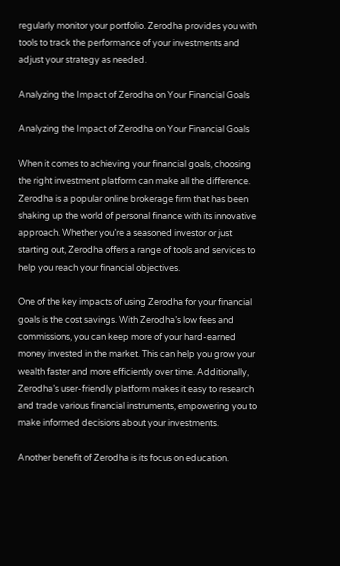regularly monitor your portfolio. Zerodha provides you with tools to track the performance of your investments and adjust your strategy as needed.

Analyzing the Impact of Zerodha on Your Financial Goals

Analyzing the Impact of Zerodha on Your Financial Goals

When it comes to achieving your financial goals, choosing the right investment platform can make all the difference. Zerodha is a popular online brokerage firm that has been shaking up the world of personal finance with its innovative approach. Whether you’re a seasoned investor or just starting out, Zerodha offers a range of tools and services to help you reach your financial objectives.

One of the key impacts of using Zerodha for your financial goals is the cost savings. With Zerodha’s low fees and commissions, you can keep more of your hard-earned money invested in the market. This can help you grow your wealth faster and more efficiently over time. Additionally, Zerodha’s user-friendly platform makes it easy to research and trade various financial instruments, empowering you to make informed decisions about your investments.

Another benefit of Zerodha is its focus on education.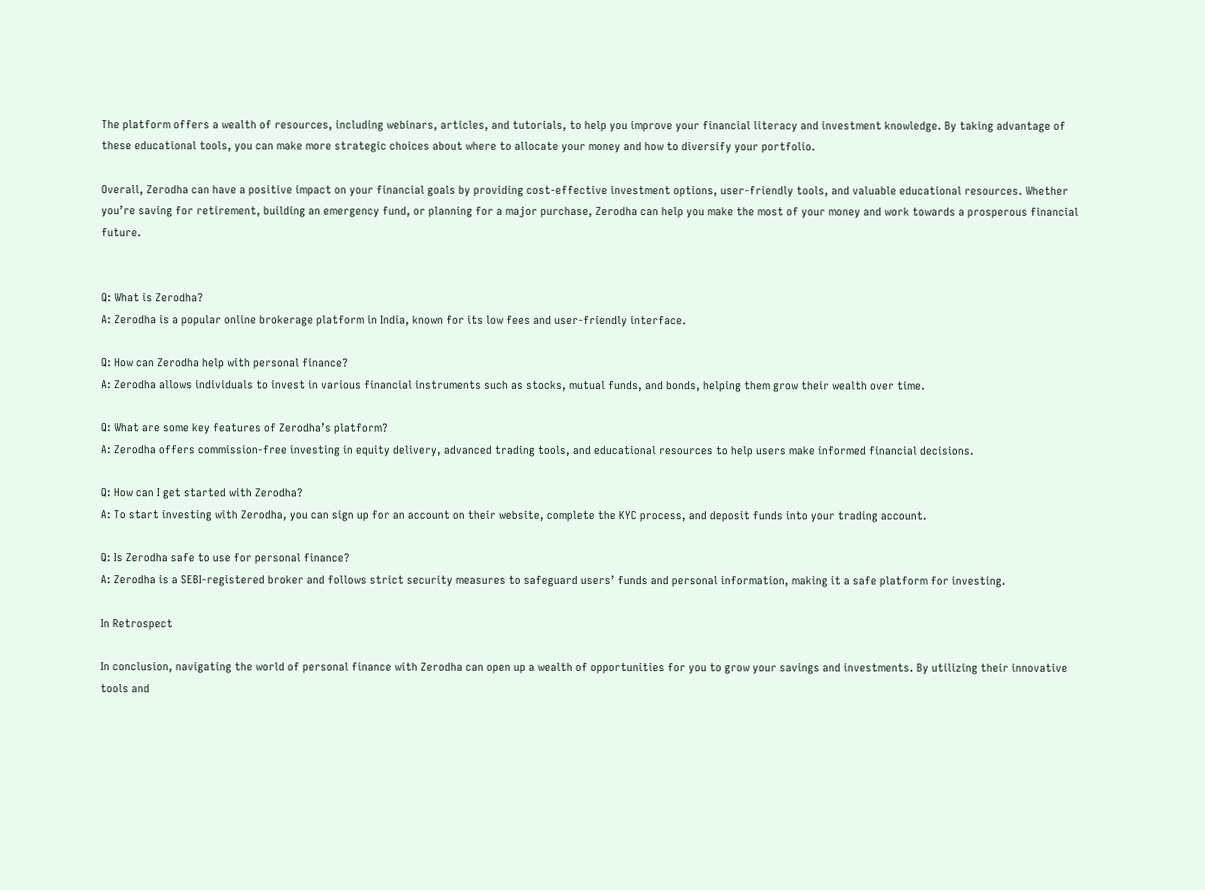The platform offers a wealth of resources, including webinars, articles, and tutorials, to help you improve your financial literacy and investment knowledge. By taking advantage of these educational tools, you can make more strategic choices about where to allocate your money and how to diversify your portfolio.

Overall, Zerodha can have a positive impact on your financial goals by providing cost-effective investment options, user-friendly tools, and valuable educational resources. Whether you’re saving for retirement, building an emergency fund, or planning for a major purchase, Zerodha can help you make the most of your money and work towards a prosperous financial future.


Q: What is Zerodha?
A: Zerodha is a popular online brokerage platform in India, known for its low fees and user-friendly interface.

Q: How can Zerodha help with personal finance?
A: Zerodha allows individuals to invest in various financial instruments such as stocks, mutual funds, and bonds, helping them grow their wealth over time.

Q: What are some key features of Zerodha’s platform?
A: Zerodha offers commission-free investing in equity delivery, advanced trading tools, and educational resources to help users make informed financial decisions.

Q: How can I get started with Zerodha?
A: To start investing with Zerodha, you can sign up for an account on their website, complete the KYC process, and deposit funds into your trading account.

Q: Is Zerodha safe to use for personal finance?
A: Zerodha is a SEBI-registered broker and follows strict security measures to safeguard users’ funds and personal information, making it a safe platform for investing.

In Retrospect

In conclusion, navigating the world of personal finance with Zerodha can open up a wealth of opportunities for you to grow your savings and investments. By utilizing their innovative tools and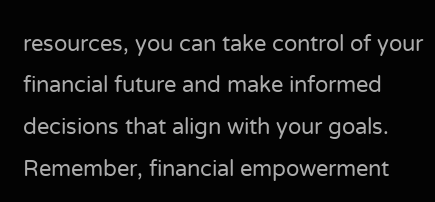resources, you can take control of your financial future and make informed decisions that align with your goals. Remember, financial empowerment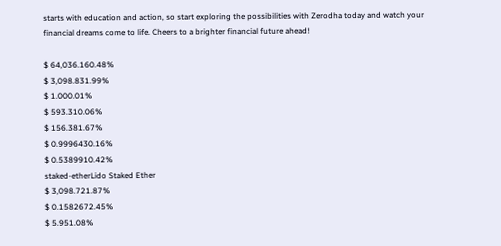starts with education and action, so start exploring the possibilities with Zerodha today and watch your financial dreams come to life. Cheers to a brighter financial future ahead!

$ 64,036.160.48%
$ 3,098.831.99%
$ 1.000.01%
$ 593.310.06%
$ 156.381.67%
$ 0.9996430.16%
$ 0.5389910.42%
staked-etherLido Staked Ether
$ 3,098.721.87%
$ 0.1582672.45%
$ 5.951.08%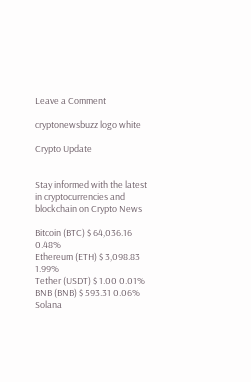Leave a Comment

cryptonewsbuzz logo white

Crypto Update


Stay informed with the latest in cryptocurrencies and blockchain on Crypto News

Bitcoin (BTC) $ 64,036.16 0.48%
Ethereum (ETH) $ 3,098.83 1.99%
Tether (USDT) $ 1.00 0.01%
BNB (BNB) $ 593.31 0.06%
Solana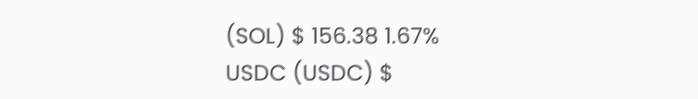(SOL) $ 156.38 1.67%
USDC (USDC) $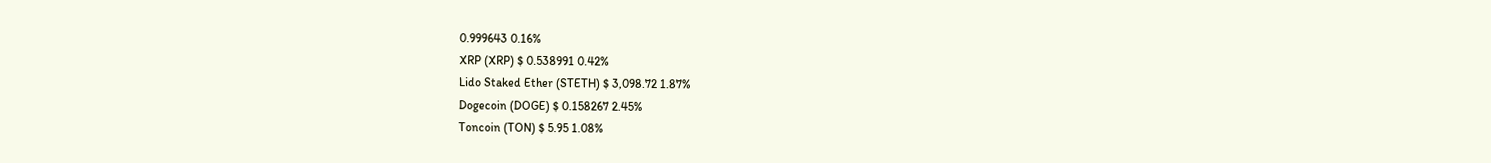0.999643 0.16%
XRP (XRP) $ 0.538991 0.42%
Lido Staked Ether (STETH) $ 3,098.72 1.87%
Dogecoin (DOGE) $ 0.158267 2.45%
Toncoin (TON) $ 5.95 1.08%